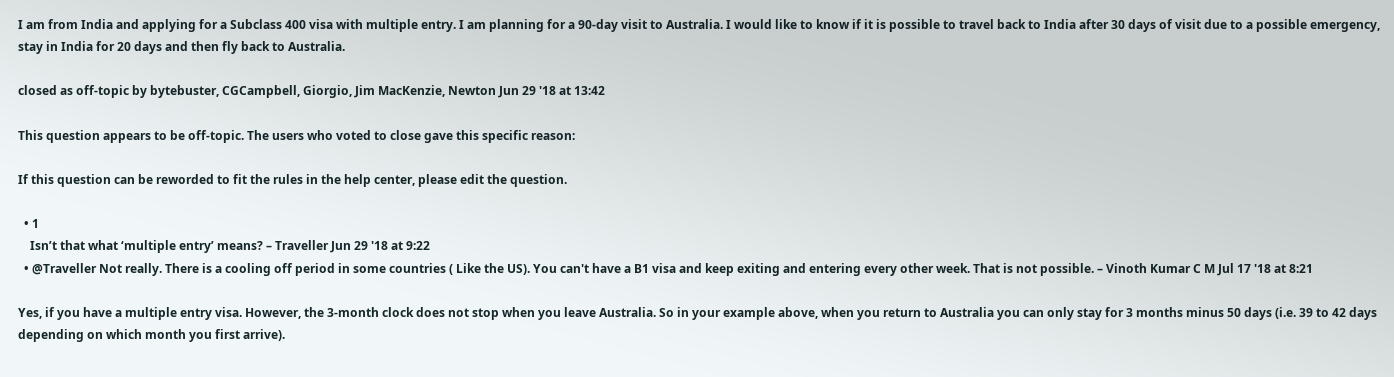I am from India and applying for a Subclass 400 visa with multiple entry. I am planning for a 90-day visit to Australia. I would like to know if it is possible to travel back to India after 30 days of visit due to a possible emergency, stay in India for 20 days and then fly back to Australia.

closed as off-topic by bytebuster, CGCampbell, Giorgio, Jim MacKenzie, Newton Jun 29 '18 at 13:42

This question appears to be off-topic. The users who voted to close gave this specific reason:

If this question can be reworded to fit the rules in the help center, please edit the question.

  • 1
    Isn’t that what ‘multiple entry’ means? – Traveller Jun 29 '18 at 9:22
  • @Traveller Not really. There is a cooling off period in some countries ( Like the US). You can't have a B1 visa and keep exiting and entering every other week. That is not possible. – Vinoth Kumar C M Jul 17 '18 at 8:21

Yes, if you have a multiple entry visa. However, the 3-month clock does not stop when you leave Australia. So in your example above, when you return to Australia you can only stay for 3 months minus 50 days (i.e. 39 to 42 days depending on which month you first arrive).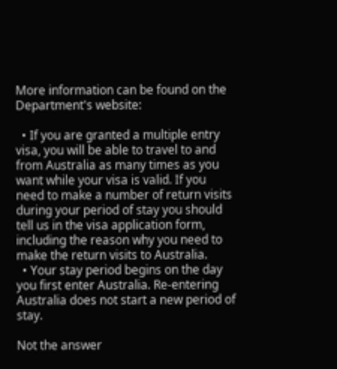More information can be found on the Department's website:

  • If you are granted a multiple entry visa, you will be able to travel to and from Australia as many times as you want while your visa is valid. If you need to make a number of return visits during your period of stay you should tell us in the visa application form, including the reason why you need to make the return visits to Australia.
  • Your stay period begins on the day you first enter Australia. Re-entering Australia does not start a new period of stay.

Not the answer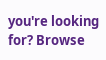you're looking for? Browse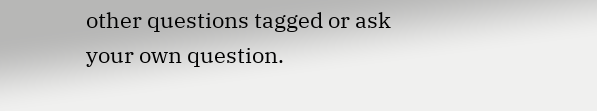other questions tagged or ask your own question.